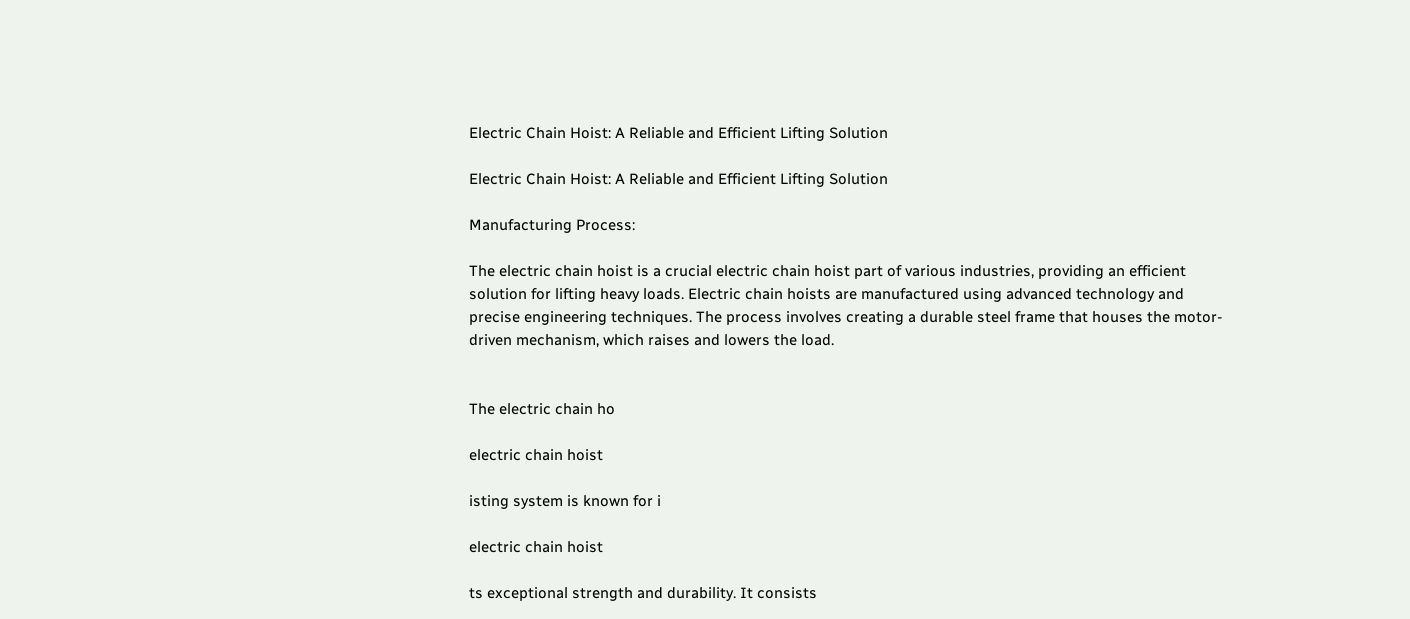Electric Chain Hoist: A Reliable and Efficient Lifting Solution

Electric Chain Hoist: A Reliable and Efficient Lifting Solution

Manufacturing Process:

The electric chain hoist is a crucial electric chain hoist part of various industries, providing an efficient solution for lifting heavy loads. Electric chain hoists are manufactured using advanced technology and precise engineering techniques. The process involves creating a durable steel frame that houses the motor-driven mechanism, which raises and lowers the load.


The electric chain ho

electric chain hoist

isting system is known for i

electric chain hoist

ts exceptional strength and durability. It consists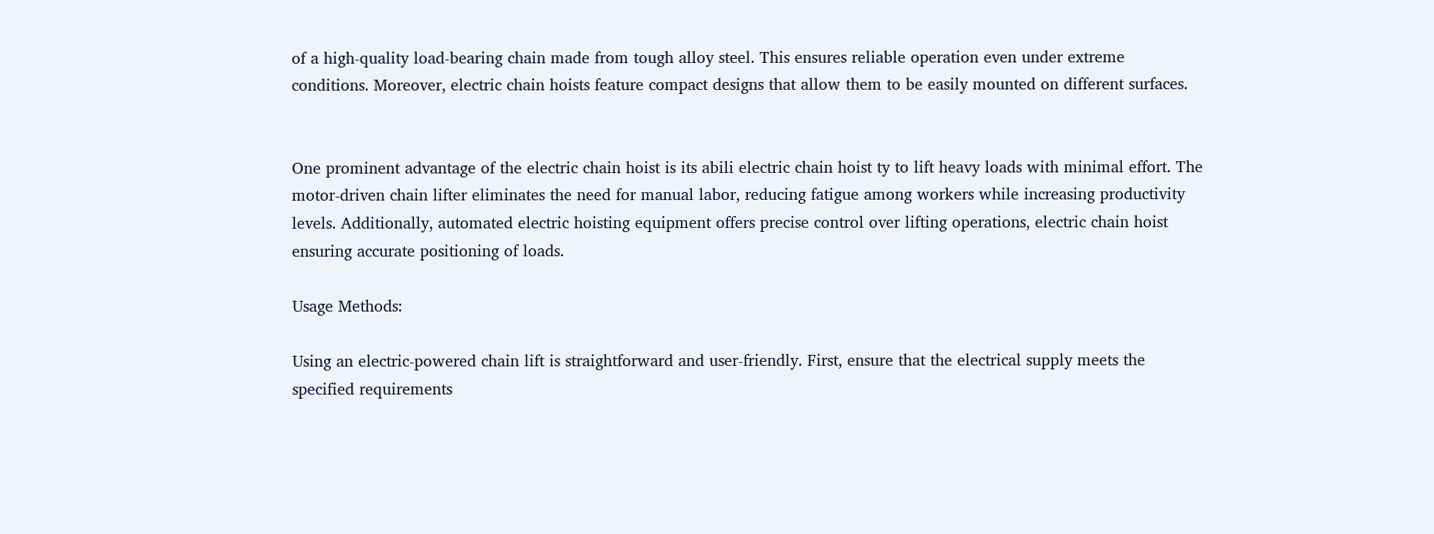of a high-quality load-bearing chain made from tough alloy steel. This ensures reliable operation even under extreme conditions. Moreover, electric chain hoists feature compact designs that allow them to be easily mounted on different surfaces.


One prominent advantage of the electric chain hoist is its abili electric chain hoist ty to lift heavy loads with minimal effort. The motor-driven chain lifter eliminates the need for manual labor, reducing fatigue among workers while increasing productivity levels. Additionally, automated electric hoisting equipment offers precise control over lifting operations, electric chain hoist ensuring accurate positioning of loads.

Usage Methods:

Using an electric-powered chain lift is straightforward and user-friendly. First, ensure that the electrical supply meets the specified requirements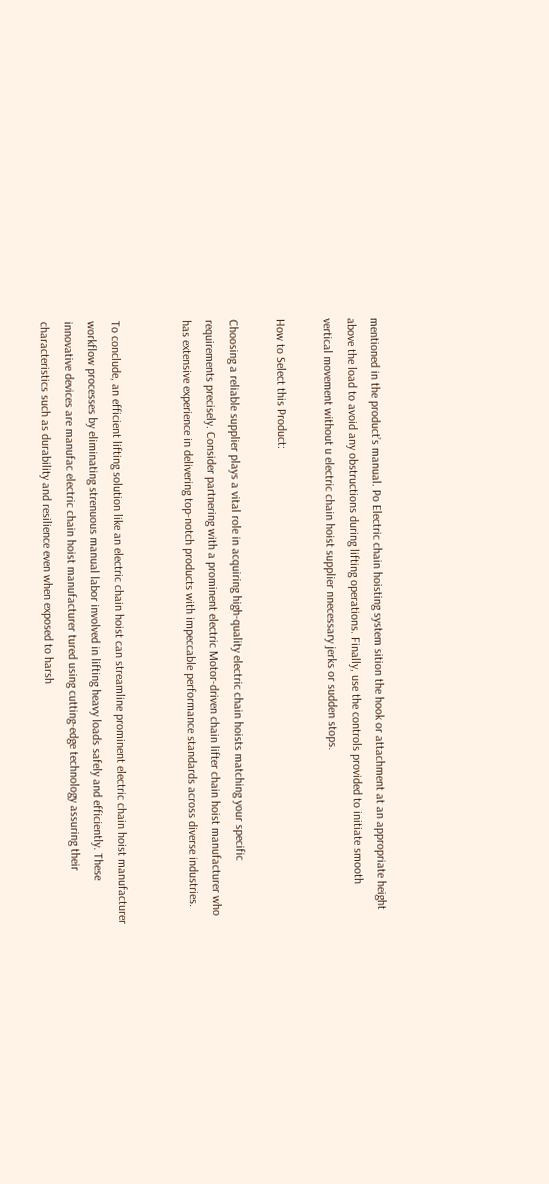mentioned in the product’s manual. Po Electric chain hoisting system sition the hook or attachment at an appropriate height above the load to avoid any obstructions during lifting operations. Finally, use the controls provided to initiate smooth vertical movement without u electric chain hoist supplier nnecessary jerks or sudden stops.

How to Select this Product:

Choosing a reliable supplier plays a vital role in acquiring high-quality electric chain hoists matching your specific requirements precisely. Consider partnering with a prominent electric Motor-driven chain lifter chain hoist manufacturer who has extensive experience in delivering top-notch products with impeccable performance standards across diverse industries.


To conclude, an efficient lifting solution like an electric chain hoist can streamline prominent electric chain hoist manufacturer workflow processes by eliminating strenuous manual labor involved in lifting heavy loads safely and efficiently. These innovative devices are manufac electric chain hoist manufacturer tured using cutting-edge technology assuring their characteristics such as durability and resilience even when exposed to harsh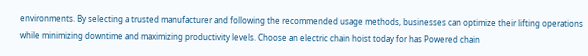environments. By selecting a trusted manufacturer and following the recommended usage methods, businesses can optimize their lifting operations while minimizing downtime and maximizing productivity levels. Choose an electric chain hoist today for has Powered chain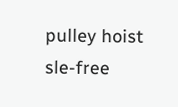pulley hoist sle-free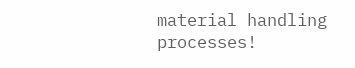material handling processes!